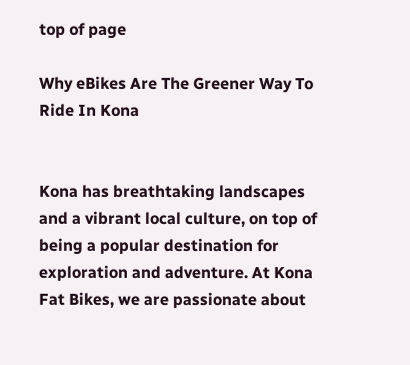top of page

Why eBikes Are The Greener Way To Ride In Kona


Kona has breathtaking landscapes and a vibrant local culture, on top of being a popular destination for exploration and adventure. At Kona Fat Bikes, we are passionate about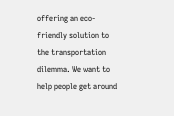offering an eco-friendly solution to the transportation dilemma. We want to help people get around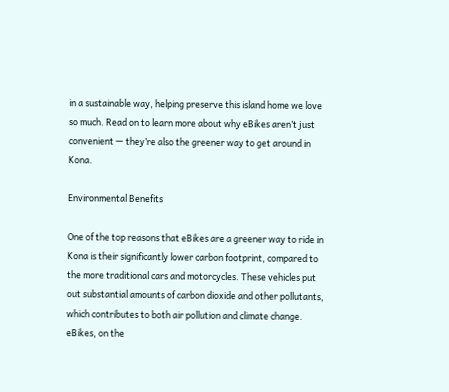in a sustainable way, helping preserve this island home we love so much. Read on to learn more about why eBikes aren’t just convenient — they’re also the greener way to get around in Kona.

Environmental Benefits

One of the top reasons that eBikes are a greener way to ride in Kona is their significantly lower carbon footprint, compared to the more traditional cars and motorcycles. These vehicles put out substantial amounts of carbon dioxide and other pollutants, which contributes to both air pollution and climate change. eBikes, on the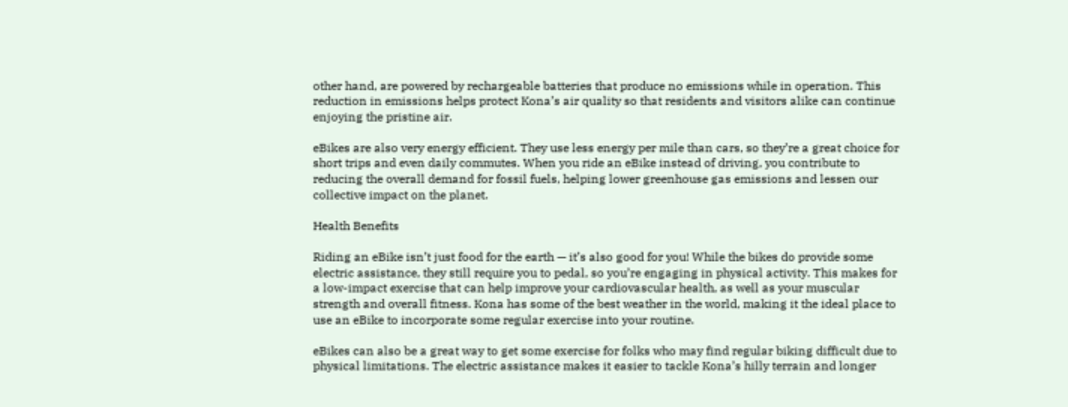other hand, are powered by rechargeable batteries that produce no emissions while in operation. This reduction in emissions helps protect Kona’s air quality so that residents and visitors alike can continue enjoying the pristine air.

eBikes are also very energy efficient. They use less energy per mile than cars, so they’re a great choice for short trips and even daily commutes. When you ride an eBike instead of driving, you contribute to reducing the overall demand for fossil fuels, helping lower greenhouse gas emissions and lessen our collective impact on the planet.

Health Benefits

Riding an eBike isn’t just food for the earth — it’s also good for you! While the bikes do provide some electric assistance, they still require you to pedal, so you’re engaging in physical activity. This makes for a low-impact exercise that can help improve your cardiovascular health, as well as your muscular strength and overall fitness. Kona has some of the best weather in the world, making it the ideal place to use an eBike to incorporate some regular exercise into your routine.

eBikes can also be a great way to get some exercise for folks who may find regular biking difficult due to physical limitations. The electric assistance makes it easier to tackle Kona’s hilly terrain and longer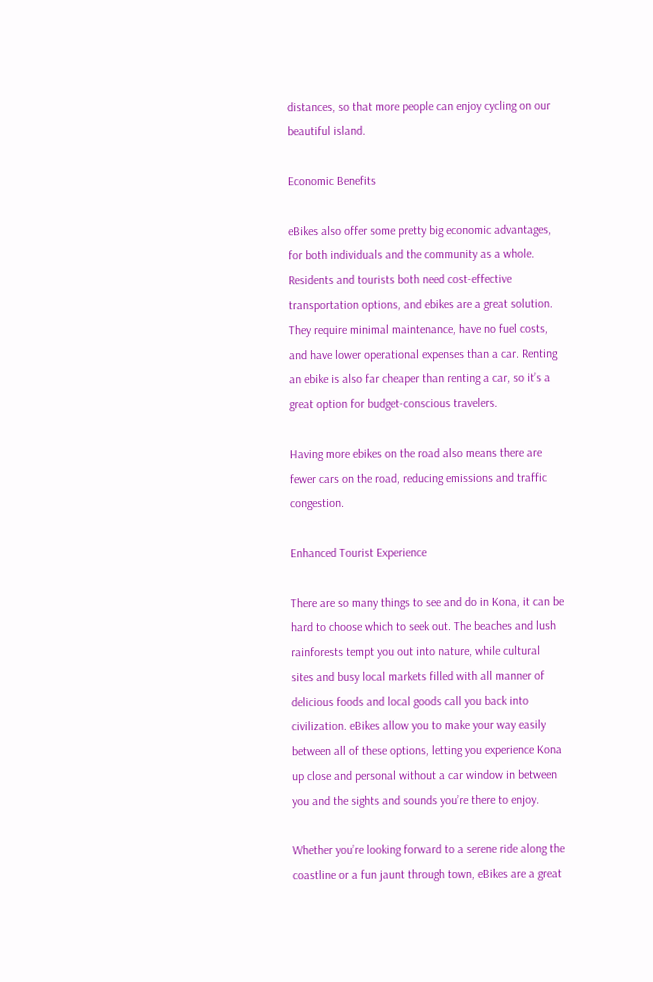distances, so that more people can enjoy cycling on our beautiful island.

Economic Benefits

eBikes also offer some pretty big economic advantages, for both individuals and the community as a whole. Residents and tourists both need cost-effective transportation options, and ebikes are a great solution. They require minimal maintenance, have no fuel costs, and have lower operational expenses than a car. Renting an ebike is also far cheaper than renting a car, so it’s a great option for budget-conscious travelers.

Having more ebikes on the road also means there are fewer cars on the road, reducing emissions and traffic congestion.

Enhanced Tourist Experience

There are so many things to see and do in Kona, it can be hard to choose which to seek out. The beaches and lush rainforests tempt you out into nature, while cultural sites and busy local markets filled with all manner of delicious foods and local goods call you back into civilization. eBikes allow you to make your way easily between all of these options, letting you experience Kona up close and personal without a car window in between you and the sights and sounds you’re there to enjoy.

Whether you’re looking forward to a serene ride along the coastline or a fun jaunt through town, eBikes are a great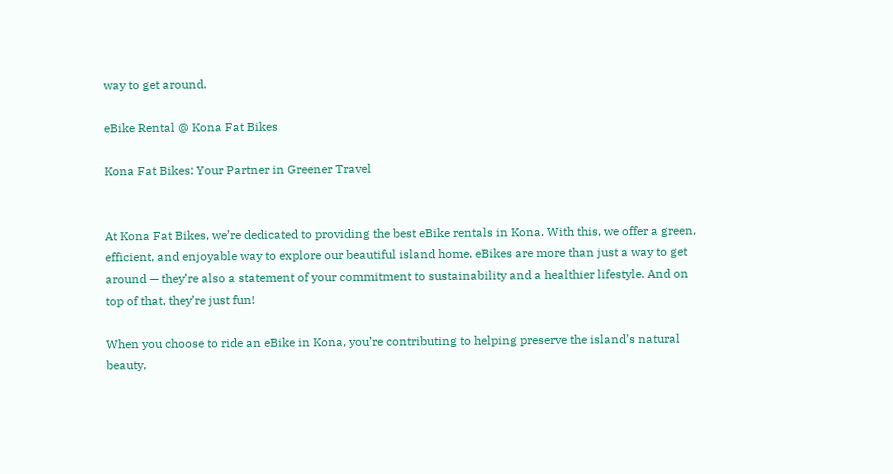way to get around.

eBike Rental @ Kona Fat Bikes

Kona Fat Bikes: Your Partner in Greener Travel


At Kona Fat Bikes, we’re dedicated to providing the best eBike rentals in Kona. With this, we offer a green, efficient, and enjoyable way to explore our beautiful island home. eBikes are more than just a way to get around — they’re also a statement of your commitment to sustainability and a healthier lifestyle. And on top of that, they’re just fun!

When you choose to ride an eBike in Kona, you’re contributing to helping preserve the island’s natural beauty,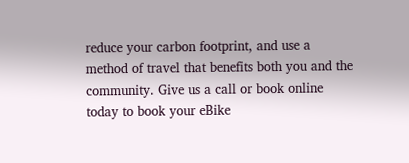reduce your carbon footprint, and use a method of travel that benefits both you and the community. Give us a call or book online today to book your eBike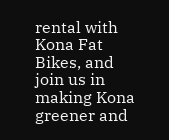rental with Kona Fat Bikes, and join us in making Kona greener and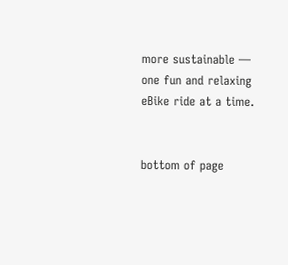more sustainable — one fun and relaxing eBike ride at a time.


bottom of page